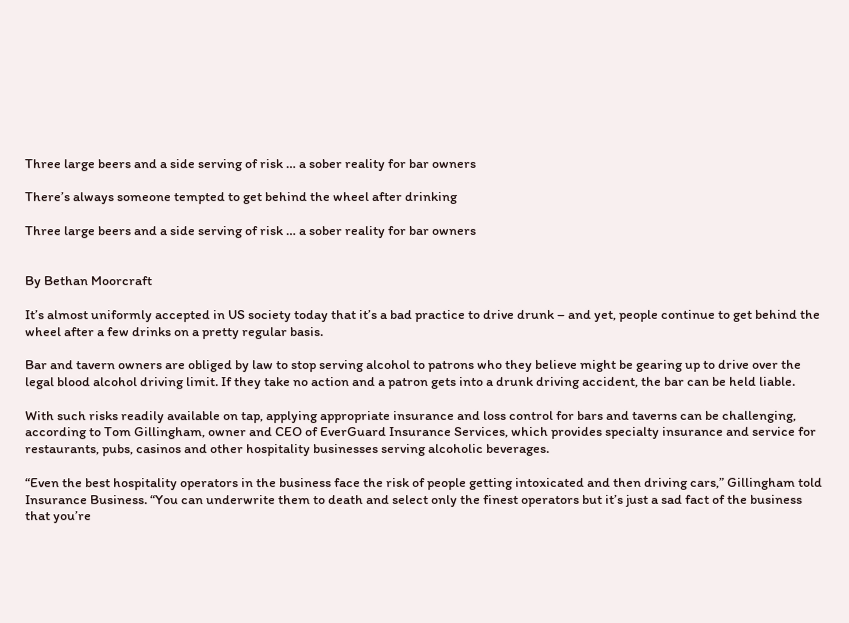Three large beers and a side serving of risk … a sober reality for bar owners

There’s always someone tempted to get behind the wheel after drinking

Three large beers and a side serving of risk … a sober reality for bar owners


By Bethan Moorcraft

It’s almost uniformly accepted in US society today that it’s a bad practice to drive drunk – and yet, people continue to get behind the wheel after a few drinks on a pretty regular basis.

Bar and tavern owners are obliged by law to stop serving alcohol to patrons who they believe might be gearing up to drive over the legal blood alcohol driving limit. If they take no action and a patron gets into a drunk driving accident, the bar can be held liable.

With such risks readily available on tap, applying appropriate insurance and loss control for bars and taverns can be challenging, according to Tom Gillingham, owner and CEO of EverGuard Insurance Services, which provides specialty insurance and service for restaurants, pubs, casinos and other hospitality businesses serving alcoholic beverages.

“Even the best hospitality operators in the business face the risk of people getting intoxicated and then driving cars,” Gillingham told Insurance Business. “You can underwrite them to death and select only the finest operators but it’s just a sad fact of the business that you’re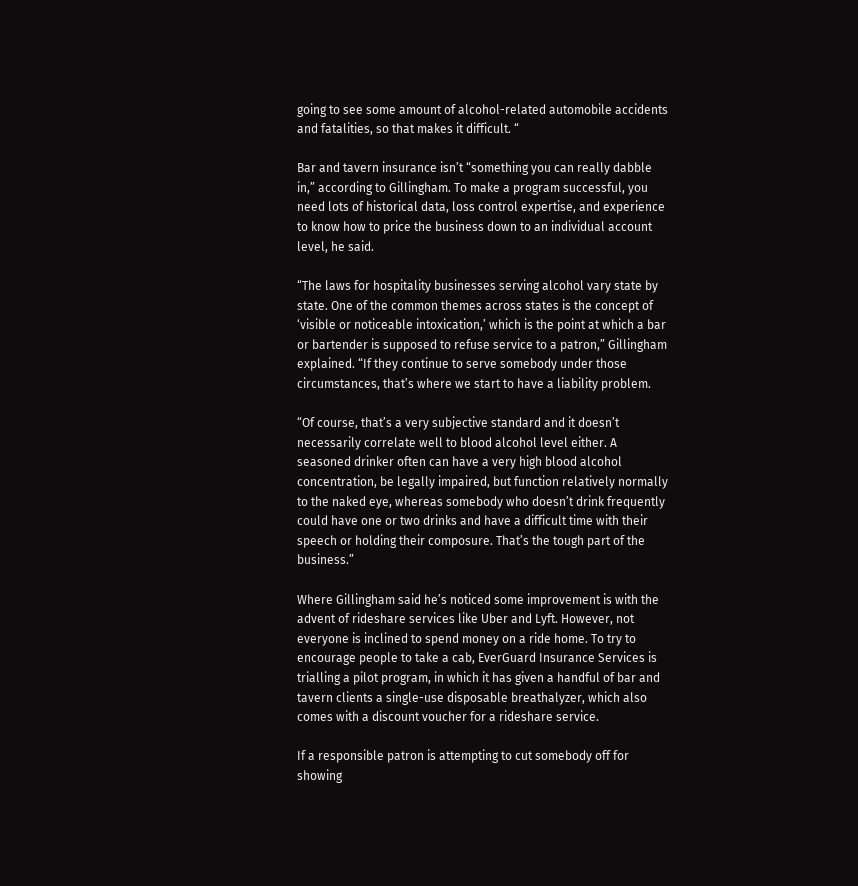going to see some amount of alcohol-related automobile accidents and fatalities, so that makes it difficult. “

Bar and tavern insurance isn’t “something you can really dabble in,” according to Gillingham. To make a program successful, you need lots of historical data, loss control expertise, and experience to know how to price the business down to an individual account level, he said.

“The laws for hospitality businesses serving alcohol vary state by state. One of the common themes across states is the concept of ‘visible or noticeable intoxication,’ which is the point at which a bar or bartender is supposed to refuse service to a patron,” Gillingham explained. “If they continue to serve somebody under those circumstances, that’s where we start to have a liability problem.

“Of course, that’s a very subjective standard and it doesn’t necessarily correlate well to blood alcohol level either. A seasoned drinker often can have a very high blood alcohol concentration, be legally impaired, but function relatively normally to the naked eye, whereas somebody who doesn’t drink frequently could have one or two drinks and have a difficult time with their speech or holding their composure. That’s the tough part of the business.”

Where Gillingham said he’s noticed some improvement is with the advent of rideshare services like Uber and Lyft. However, not everyone is inclined to spend money on a ride home. To try to encourage people to take a cab, EverGuard Insurance Services is trialling a pilot program, in which it has given a handful of bar and tavern clients a single-use disposable breathalyzer, which also comes with a discount voucher for a rideshare service.

If a responsible patron is attempting to cut somebody off for showing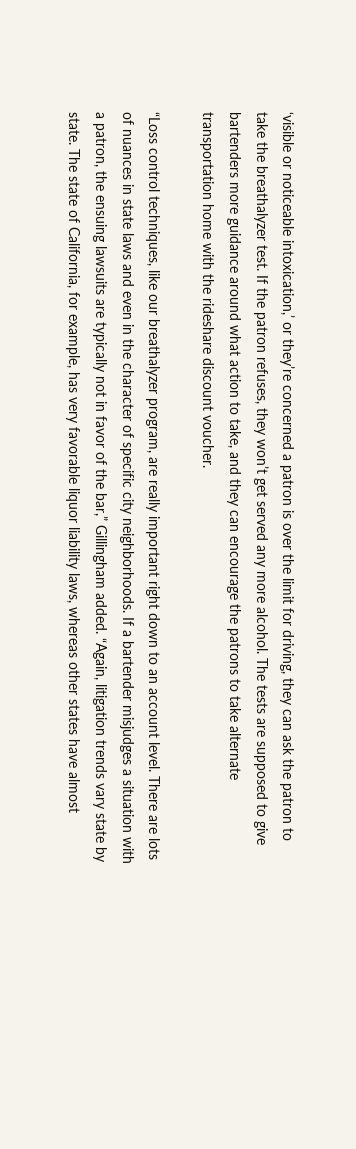‘visible or noticeable intoxication,’ or they’re concerned a patron is over the limit for driving, they can ask the patron to take the breathalyzer test. If the patron refuses, they won’t get served any more alcohol. The tests are supposed to give bartenders more guidance around what action to take, and they can encourage the patrons to take alternate transportation home with the rideshare discount voucher.

“Loss control techniques, like our breathalyzer program, are really important right down to an account level. There are lots of nuances in state laws and even in the character of specific city neighborhoods. If a bartender misjudges a situation with a patron, the ensuing lawsuits are typically not in favor of the bar,” Gillingham added. “Again, litigation trends vary state by state. The state of California, for example, has very favorable liquor liability laws, whereas other states have almost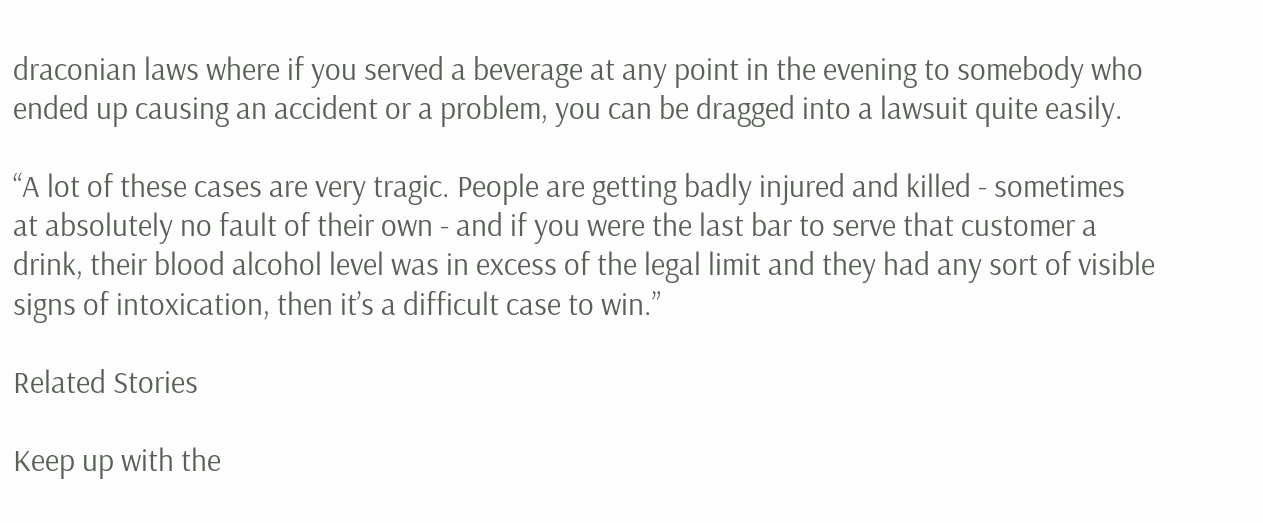draconian laws where if you served a beverage at any point in the evening to somebody who ended up causing an accident or a problem, you can be dragged into a lawsuit quite easily.

“A lot of these cases are very tragic. People are getting badly injured and killed - sometimes at absolutely no fault of their own - and if you were the last bar to serve that customer a drink, their blood alcohol level was in excess of the legal limit and they had any sort of visible signs of intoxication, then it’s a difficult case to win.”

Related Stories

Keep up with the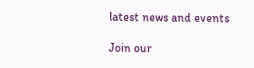latest news and events

Join our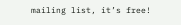mailing list, it’s free!